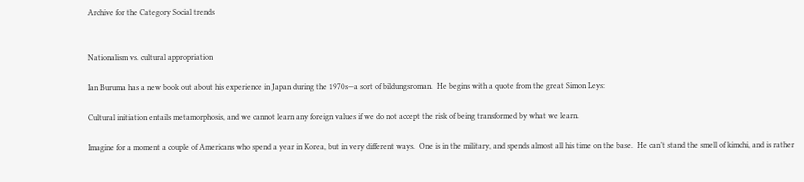Archive for the Category Social trends


Nationalism vs. cultural appropriation

Ian Buruma has a new book out about his experience in Japan during the 1970s—a sort of bildungsroman.  He begins with a quote from the great Simon Leys:

Cultural initiation entails metamorphosis, and we cannot learn any foreign values if we do not accept the risk of being transformed by what we learn.

Imagine for a moment a couple of Americans who spend a year in Korea, but in very different ways.  One is in the military, and spends almost all his time on the base.  He can’t stand the smell of kimchi, and is rather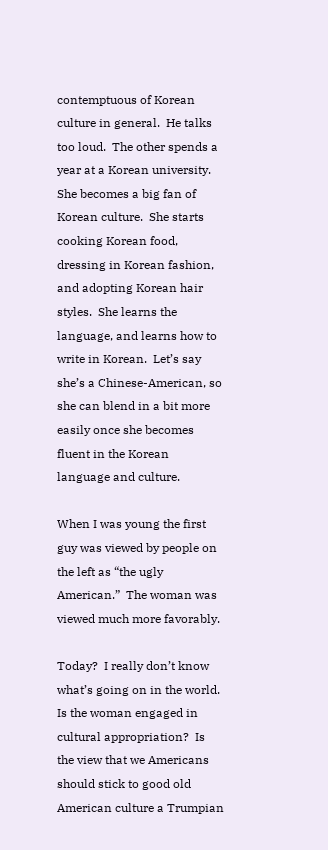contemptuous of Korean culture in general.  He talks too loud.  The other spends a year at a Korean university.  She becomes a big fan of Korean culture.  She starts cooking Korean food, dressing in Korean fashion, and adopting Korean hair styles.  She learns the language, and learns how to write in Korean.  Let’s say she’s a Chinese-American, so she can blend in a bit more easily once she becomes fluent in the Korean language and culture.

When I was young the first guy was viewed by people on the left as “the ugly American.”  The woman was viewed much more favorably.

Today?  I really don’t know what’s going on in the world.  Is the woman engaged in cultural appropriation?  Is the view that we Americans should stick to good old American culture a Trumpian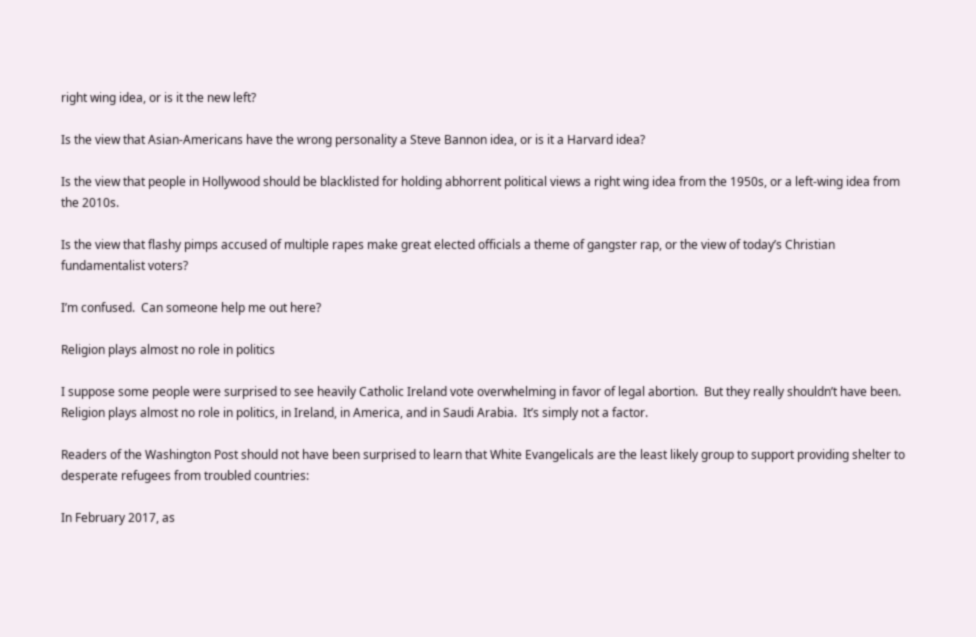right wing idea, or is it the new left?

Is the view that Asian-Americans have the wrong personality a Steve Bannon idea, or is it a Harvard idea?

Is the view that people in Hollywood should be blacklisted for holding abhorrent political views a right wing idea from the 1950s, or a left-wing idea from the 2010s.

Is the view that flashy pimps accused of multiple rapes make great elected officials a theme of gangster rap, or the view of today’s Christian fundamentalist voters?

I’m confused.  Can someone help me out here?

Religion plays almost no role in politics

I suppose some people were surprised to see heavily Catholic Ireland vote overwhelming in favor of legal abortion.  But they really shouldn’t have been.  Religion plays almost no role in politics, in Ireland, in America, and in Saudi Arabia.  It’s simply not a factor.

Readers of the Washington Post should not have been surprised to learn that White Evangelicals are the least likely group to support providing shelter to desperate refugees from troubled countries:

In February 2017, as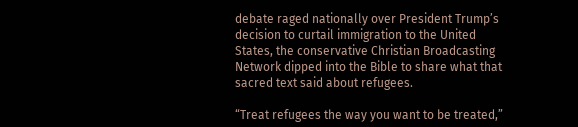debate raged nationally over President Trump’s decision to curtail immigration to the United States, the conservative Christian Broadcasting Network dipped into the Bible to share what that sacred text said about refugees.

“Treat refugees the way you want to be treated,”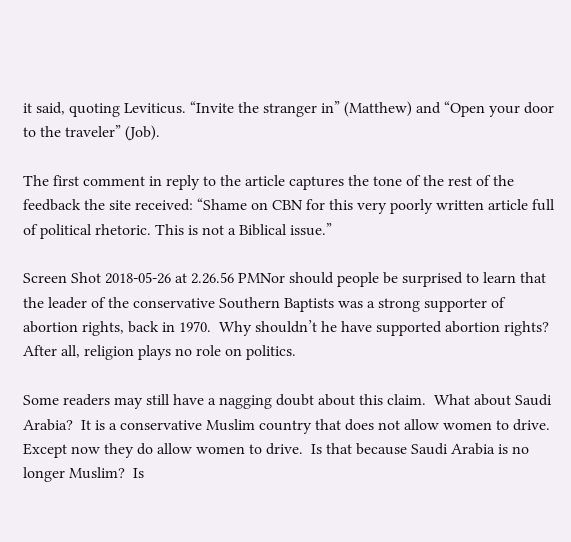it said, quoting Leviticus. “Invite the stranger in” (Matthew) and “Open your door to the traveler” (Job).

The first comment in reply to the article captures the tone of the rest of the feedback the site received: “Shame on CBN for this very poorly written article full of political rhetoric. This is not a Biblical issue.”

Screen Shot 2018-05-26 at 2.26.56 PMNor should people be surprised to learn that the leader of the conservative Southern Baptists was a strong supporter of abortion rights, back in 1970.  Why shouldn’t he have supported abortion rights?  After all, religion plays no role on politics.

Some readers may still have a nagging doubt about this claim.  What about Saudi Arabia?  It is a conservative Muslim country that does not allow women to drive.  Except now they do allow women to drive.  Is that because Saudi Arabia is no longer Muslim?  Is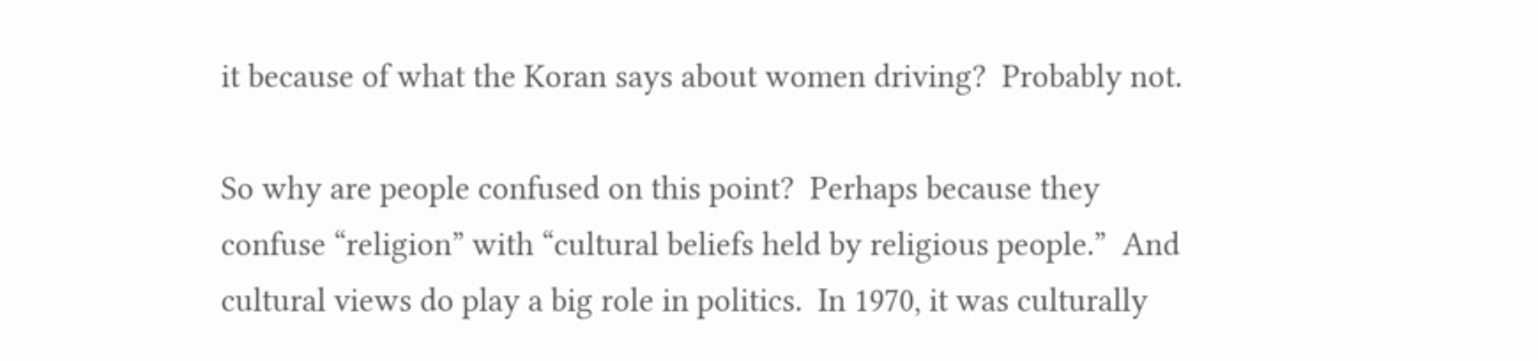it because of what the Koran says about women driving?  Probably not.

So why are people confused on this point?  Perhaps because they confuse “religion” with “cultural beliefs held by religious people.”  And cultural views do play a big role in politics.  In 1970, it was culturally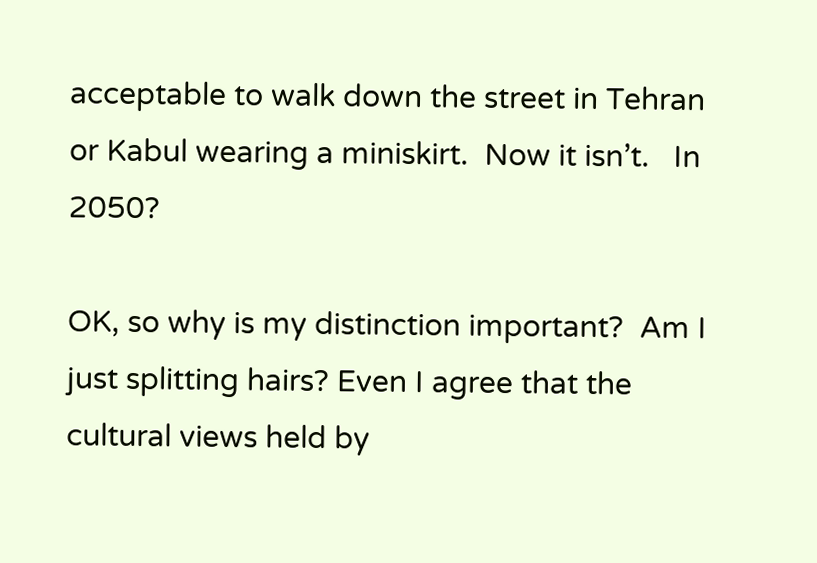acceptable to walk down the street in Tehran or Kabul wearing a miniskirt.  Now it isn’t.   In 2050?

OK, so why is my distinction important?  Am I just splitting hairs? Even I agree that the cultural views held by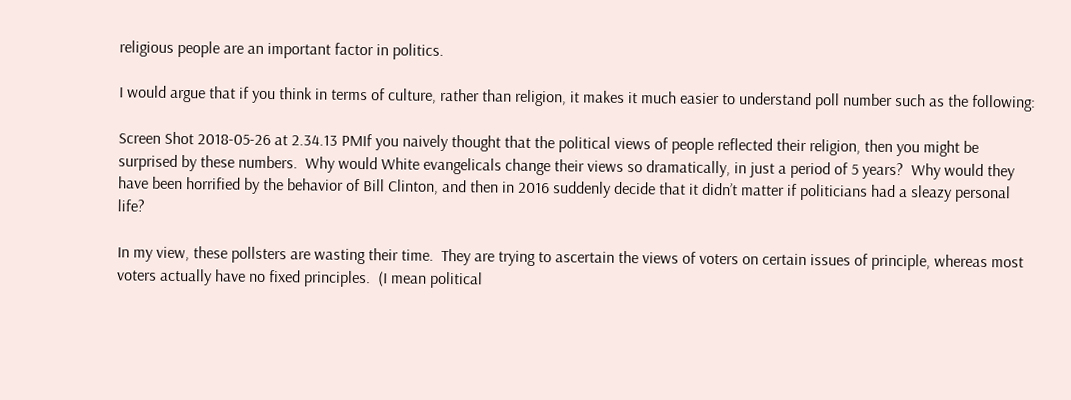religious people are an important factor in politics.

I would argue that if you think in terms of culture, rather than religion, it makes it much easier to understand poll number such as the following:

Screen Shot 2018-05-26 at 2.34.13 PMIf you naively thought that the political views of people reflected their religion, then you might be surprised by these numbers.  Why would White evangelicals change their views so dramatically, in just a period of 5 years?  Why would they have been horrified by the behavior of Bill Clinton, and then in 2016 suddenly decide that it didn’t matter if politicians had a sleazy personal life?

In my view, these pollsters are wasting their time.  They are trying to ascertain the views of voters on certain issues of principle, whereas most voters actually have no fixed principles.  (I mean political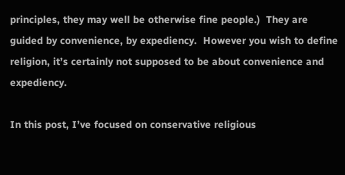principles, they may well be otherwise fine people.)  They are guided by convenience, by expediency.  However you wish to define religion, it’s certainly not supposed to be about convenience and expediency.

In this post, I’ve focused on conservative religious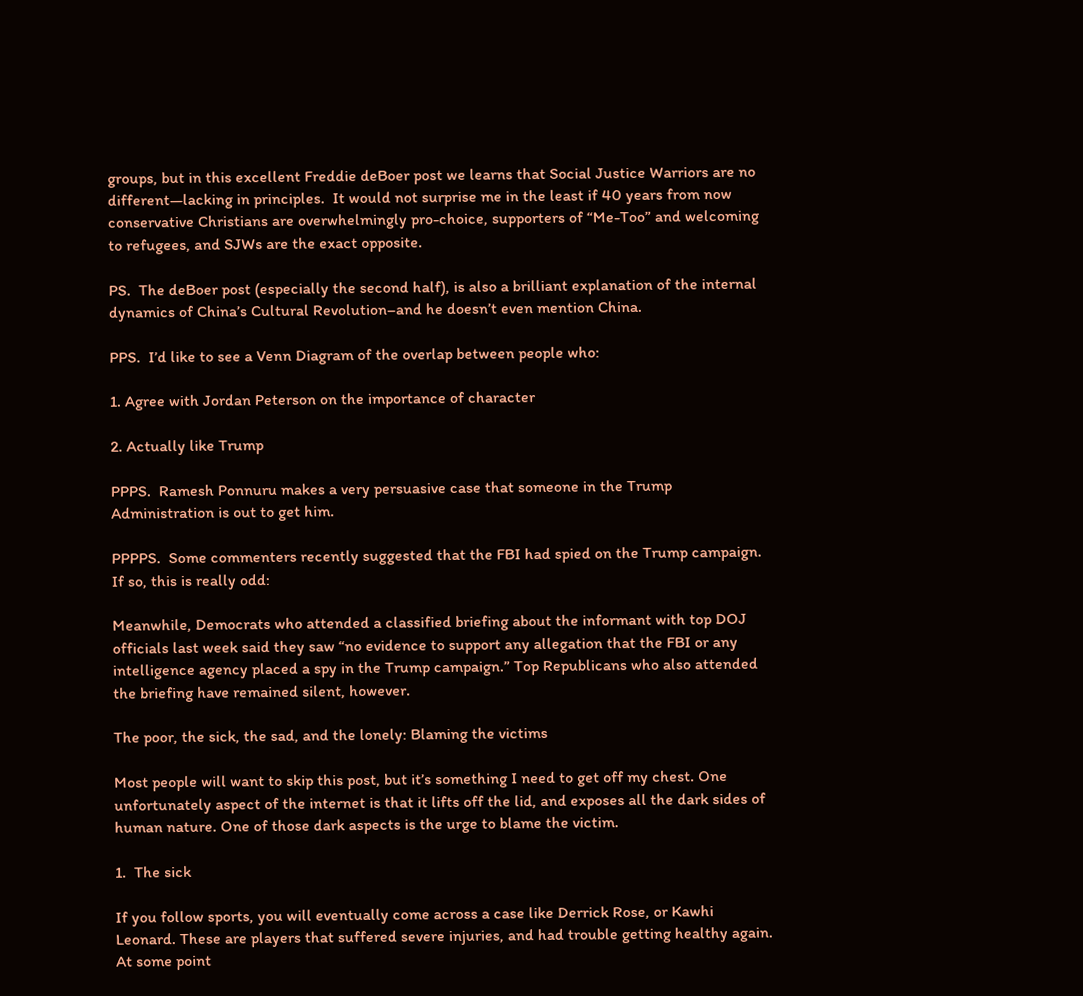groups, but in this excellent Freddie deBoer post we learns that Social Justice Warriors are no different—lacking in principles.  It would not surprise me in the least if 40 years from now conservative Christians are overwhelmingly pro-choice, supporters of “Me-Too” and welcoming to refugees, and SJWs are the exact opposite.

PS.  The deBoer post (especially the second half), is also a brilliant explanation of the internal dynamics of China’s Cultural Revolution–and he doesn’t even mention China.

PPS.  I’d like to see a Venn Diagram of the overlap between people who:

1. Agree with Jordan Peterson on the importance of character

2. Actually like Trump

PPPS.  Ramesh Ponnuru makes a very persuasive case that someone in the Trump Administration is out to get him.

PPPPS.  Some commenters recently suggested that the FBI had spied on the Trump campaign.  If so, this is really odd:

Meanwhile, Democrats who attended a classified briefing about the informant with top DOJ officials last week said they saw “no evidence to support any allegation that the FBI or any intelligence agency placed a spy in the Trump campaign.” Top Republicans who also attended the briefing have remained silent, however.

The poor, the sick, the sad, and the lonely: Blaming the victims

Most people will want to skip this post, but it’s something I need to get off my chest. One unfortunately aspect of the internet is that it lifts off the lid, and exposes all the dark sides of human nature. One of those dark aspects is the urge to blame the victim.

1.  The sick

If you follow sports, you will eventually come across a case like Derrick Rose, or Kawhi Leonard. These are players that suffered severe injuries, and had trouble getting healthy again. At some point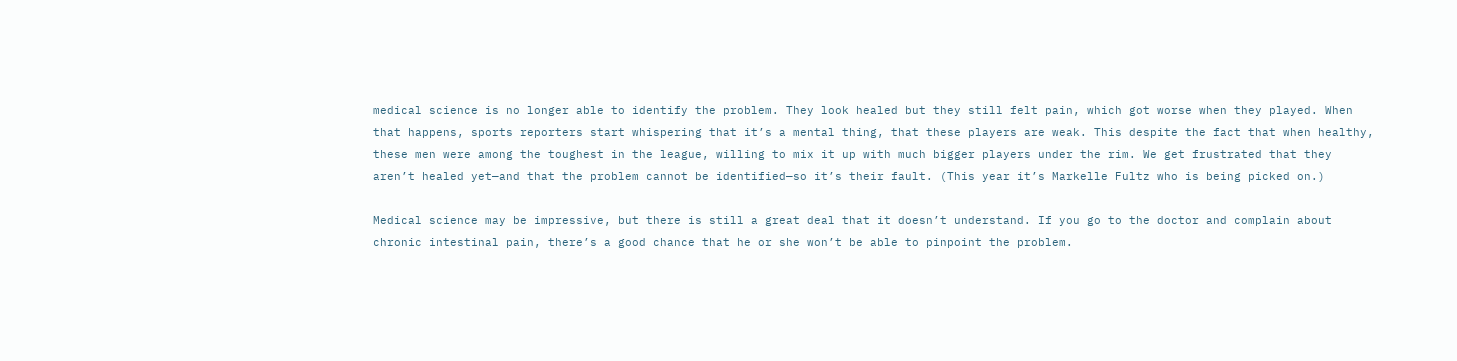medical science is no longer able to identify the problem. They look healed but they still felt pain, which got worse when they played. When that happens, sports reporters start whispering that it’s a mental thing, that these players are weak. This despite the fact that when healthy, these men were among the toughest in the league, willing to mix it up with much bigger players under the rim. We get frustrated that they aren’t healed yet—and that the problem cannot be identified—so it’s their fault. (This year it’s Markelle Fultz who is being picked on.)

Medical science may be impressive, but there is still a great deal that it doesn’t understand. If you go to the doctor and complain about chronic intestinal pain, there’s a good chance that he or she won’t be able to pinpoint the problem.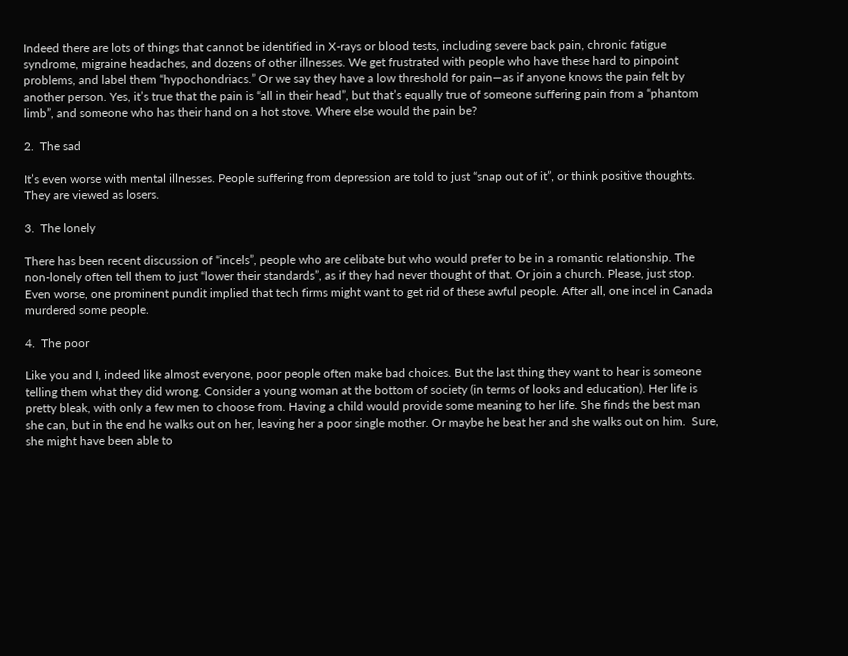Indeed there are lots of things that cannot be identified in X-rays or blood tests, including severe back pain, chronic fatigue syndrome, migraine headaches, and dozens of other illnesses. We get frustrated with people who have these hard to pinpoint problems, and label them “hypochondriacs.” Or we say they have a low threshold for pain—as if anyone knows the pain felt by another person. Yes, it’s true that the pain is “all in their head”, but that’s equally true of someone suffering pain from a “phantom limb”, and someone who has their hand on a hot stove. Where else would the pain be?

2.  The sad

It’s even worse with mental illnesses. People suffering from depression are told to just “snap out of it”, or think positive thoughts. They are viewed as losers.

3.  The lonely

There has been recent discussion of “incels”, people who are celibate but who would prefer to be in a romantic relationship. The non-lonely often tell them to just “lower their standards”, as if they had never thought of that. Or join a church. Please, just stop. Even worse, one prominent pundit implied that tech firms might want to get rid of these awful people. After all, one incel in Canada murdered some people.

4.  The poor

Like you and I, indeed like almost everyone, poor people often make bad choices. But the last thing they want to hear is someone telling them what they did wrong. Consider a young woman at the bottom of society (in terms of looks and education). Her life is pretty bleak, with only a few men to choose from. Having a child would provide some meaning to her life. She finds the best man she can, but in the end he walks out on her, leaving her a poor single mother. Or maybe he beat her and she walks out on him.  Sure, she might have been able to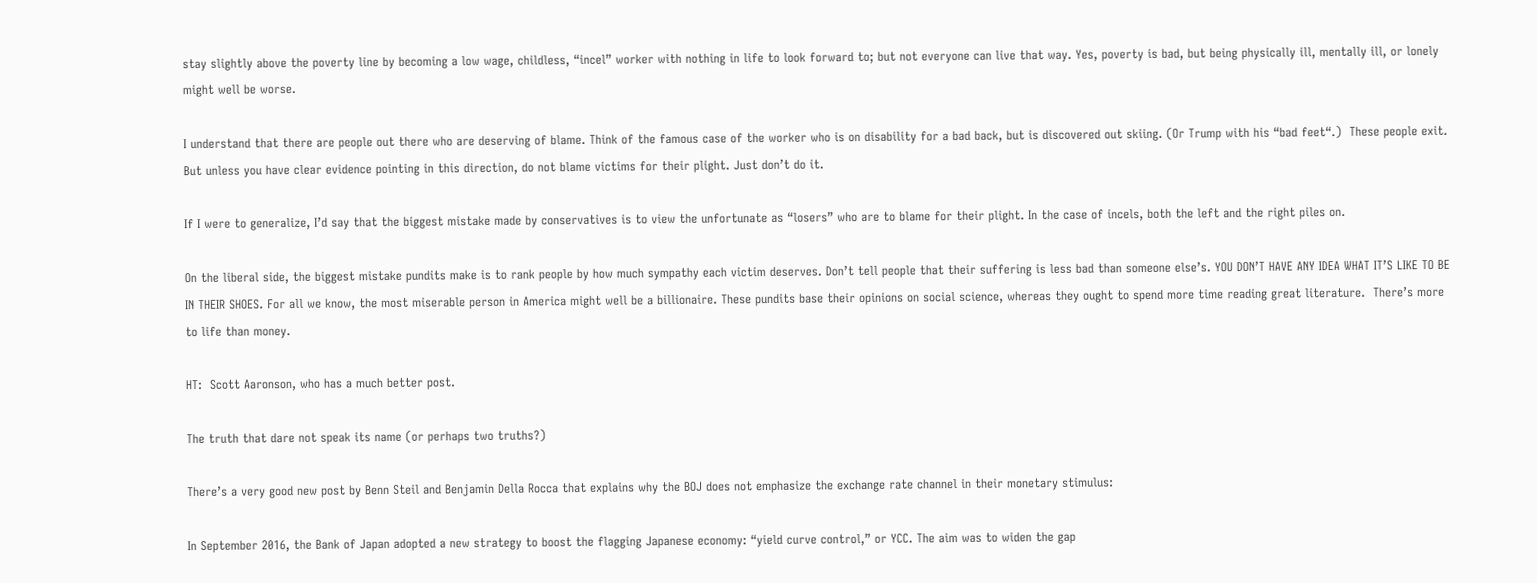stay slightly above the poverty line by becoming a low wage, childless, “incel” worker with nothing in life to look forward to; but not everyone can live that way. Yes, poverty is bad, but being physically ill, mentally ill, or lonely might well be worse.

I understand that there are people out there who are deserving of blame. Think of the famous case of the worker who is on disability for a bad back, but is discovered out skiing. (Or Trump with his “bad feet“.)  These people exit. But unless you have clear evidence pointing in this direction, do not blame victims for their plight. Just don’t do it.

If I were to generalize, I’d say that the biggest mistake made by conservatives is to view the unfortunate as “losers” who are to blame for their plight. In the case of incels, both the left and the right piles on.

On the liberal side, the biggest mistake pundits make is to rank people by how much sympathy each victim deserves. Don’t tell people that their suffering is less bad than someone else’s. YOU DON’T HAVE ANY IDEA WHAT IT’S LIKE TO BE IN THEIR SHOES. For all we know, the most miserable person in America might well be a billionaire. These pundits base their opinions on social science, whereas they ought to spend more time reading great literature.  There’s more to life than money.

HT:  Scott Aaronson, who has a much better post.

The truth that dare not speak its name (or perhaps two truths?)

There’s a very good new post by Benn Steil and Benjamin Della Rocca that explains why the BOJ does not emphasize the exchange rate channel in their monetary stimulus:

In September 2016, the Bank of Japan adopted a new strategy to boost the flagging Japanese economy: “yield curve control,” or YCC. The aim was to widen the gap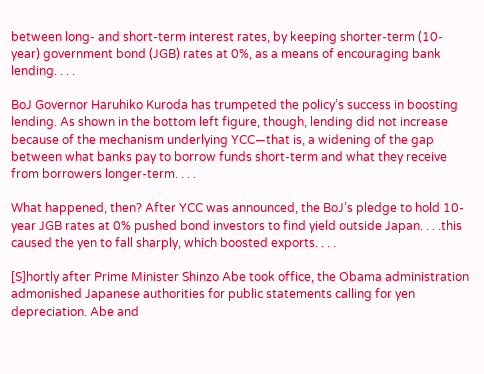between long- and short-term interest rates, by keeping shorter-term (10-year) government bond (JGB) rates at 0%, as a means of encouraging bank lending. . . .

BoJ Governor Haruhiko Kuroda has trumpeted the policy’s success in boosting lending. As shown in the bottom left figure, though, lending did not increase because of the mechanism underlying YCC—that is, a widening of the gap between what banks pay to borrow funds short-term and what they receive from borrowers longer-term. . . .

What happened, then? After YCC was announced, the BoJ’s pledge to hold 10-year JGB rates at 0% pushed bond investors to find yield outside Japan. . . .this caused the yen to fall sharply, which boosted exports. . . .

[S]hortly after Prime Minister Shinzo Abe took office, the Obama administration admonished Japanese authorities for public statements calling for yen depreciation. Abe and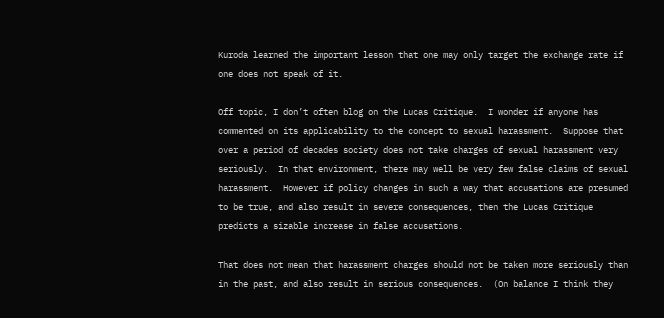Kuroda learned the important lesson that one may only target the exchange rate if one does not speak of it.

Off topic, I don’t often blog on the Lucas Critique.  I wonder if anyone has commented on its applicability to the concept to sexual harassment.  Suppose that over a period of decades society does not take charges of sexual harassment very seriously.  In that environment, there may well be very few false claims of sexual harassment.  However if policy changes in such a way that accusations are presumed to be true, and also result in severe consequences, then the Lucas Critique predicts a sizable increase in false accusations.

That does not mean that harassment charges should not be taken more seriously than in the past, and also result in serious consequences.  (On balance I think they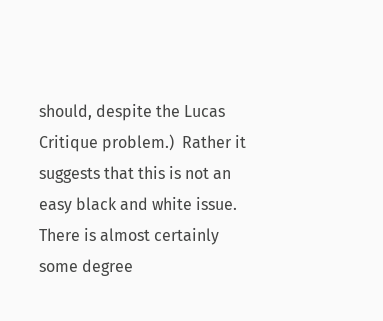should, despite the Lucas Critique problem.)  Rather it suggests that this is not an easy black and white issue.  There is almost certainly some degree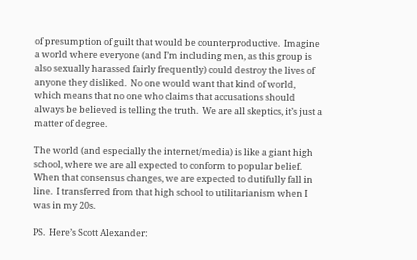of presumption of guilt that would be counterproductive.  Imagine a world where everyone (and I’m including men, as this group is also sexually harassed fairly frequently) could destroy the lives of anyone they disliked.  No one would want that kind of world, which means that no one who claims that accusations should always be believed is telling the truth.  We are all skeptics, it’s just a matter of degree.

The world (and especially the internet/media) is like a giant high school, where we are all expected to conform to popular belief.  When that consensus changes, we are expected to dutifully fall in line.  I transferred from that high school to utilitarianism when I was in my 20s.

PS.  Here’s Scott Alexander: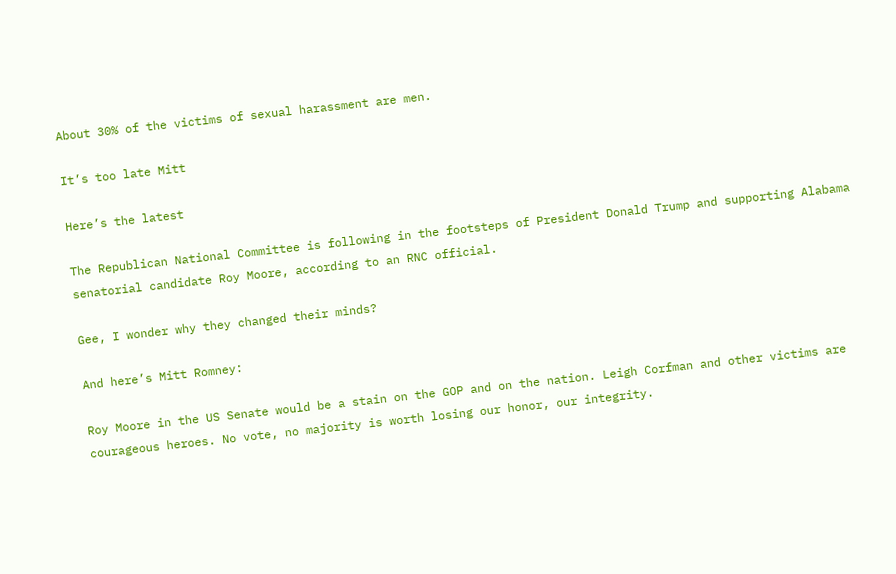About 30% of the victims of sexual harassment are men.

It’s too late Mitt

Here’s the latest

The Republican National Committee is following in the footsteps of President Donald Trump and supporting Alabama senatorial candidate Roy Moore, according to an RNC official.

Gee, I wonder why they changed their minds?

And here’s Mitt Romney:

Roy Moore in the US Senate would be a stain on the GOP and on the nation. Leigh Corfman and other victims are courageous heroes. No vote, no majority is worth losing our honor, our integrity.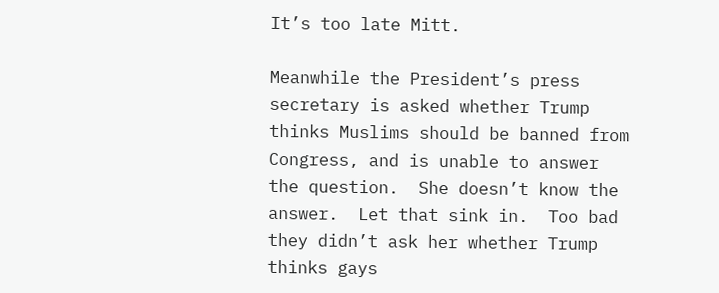It’s too late Mitt.

Meanwhile the President’s press secretary is asked whether Trump thinks Muslims should be banned from Congress, and is unable to answer the question.  She doesn’t know the answer.  Let that sink in.  Too bad they didn’t ask her whether Trump thinks gays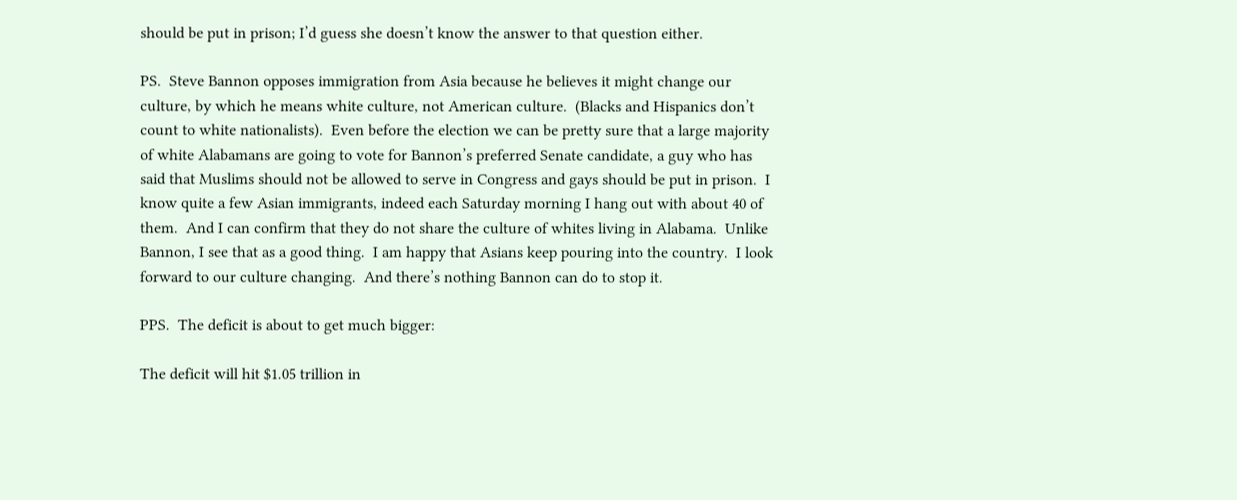should be put in prison; I’d guess she doesn’t know the answer to that question either.

PS.  Steve Bannon opposes immigration from Asia because he believes it might change our culture, by which he means white culture, not American culture.  (Blacks and Hispanics don’t count to white nationalists).  Even before the election we can be pretty sure that a large majority of white Alabamans are going to vote for Bannon’s preferred Senate candidate, a guy who has said that Muslims should not be allowed to serve in Congress and gays should be put in prison.  I know quite a few Asian immigrants, indeed each Saturday morning I hang out with about 40 of them.  And I can confirm that they do not share the culture of whites living in Alabama.  Unlike Bannon, I see that as a good thing.  I am happy that Asians keep pouring into the country.  I look forward to our culture changing.  And there’s nothing Bannon can do to stop it.

PPS.  The deficit is about to get much bigger:

The deficit will hit $1.05 trillion in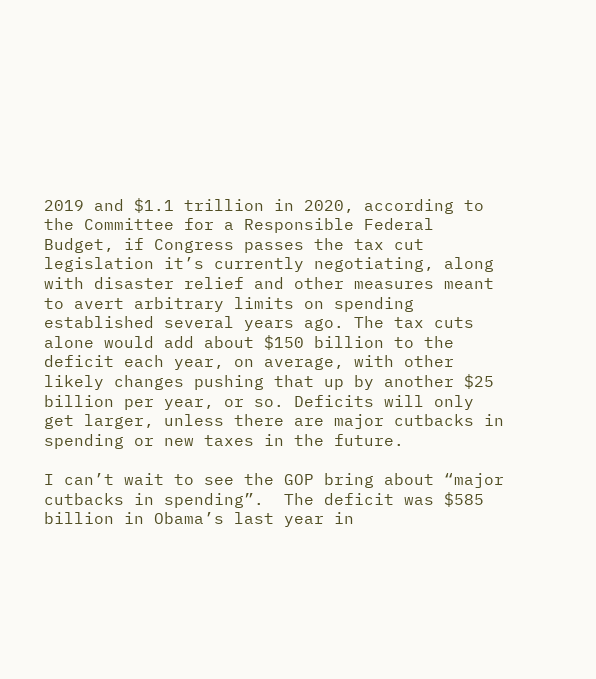2019 and $1.1 trillion in 2020, according to the Committee for a Responsible Federal Budget, if Congress passes the tax cut legislation it’s currently negotiating, along with disaster relief and other measures meant to avert arbitrary limits on spending established several years ago. The tax cuts alone would add about $150 billion to the deficit each year, on average, with other likely changes pushing that up by another $25 billion per year, or so. Deficits will only get larger, unless there are major cutbacks in spending or new taxes in the future.

I can’t wait to see the GOP bring about “major cutbacks in spending”.  The deficit was $585 billion in Obama’s last year in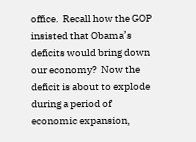office.  Recall how the GOP insisted that Obama’s deficits would bring down our economy?  Now the deficit is about to explode during a period of economic expansion,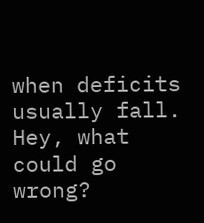when deficits usually fall.  Hey, what could go wrong?